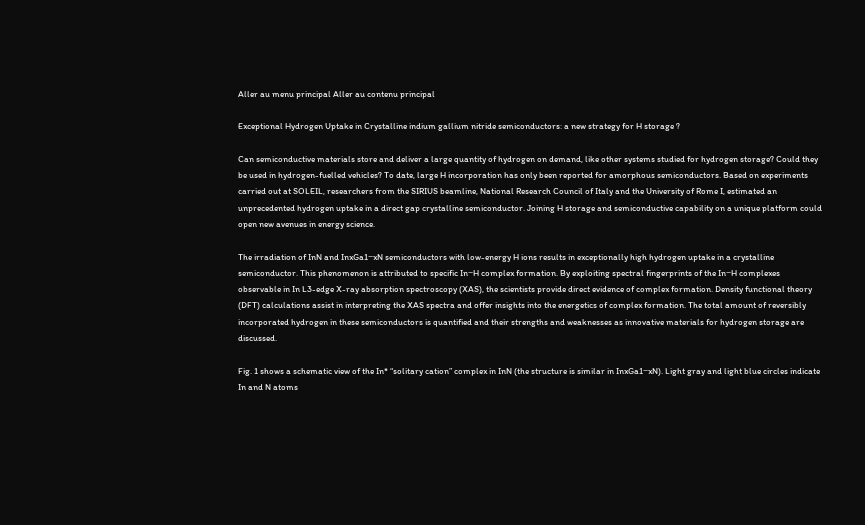Aller au menu principal Aller au contenu principal

Exceptional Hydrogen Uptake in Crystalline indium gallium nitride semiconductors: a new strategy for H storage ?

Can semiconductive materials store and deliver a large quantity of hydrogen on demand, like other systems studied for hydrogen storage? Could they be used in hydrogen-fuelled vehicles? To date, large H incorporation has only been reported for amorphous semiconductors. Based on experiments carried out at SOLEIL, researchers from the SIRIUS beamline, National Research Council of Italy and the University of Rome I, estimated an unprecedented hydrogen uptake in a direct gap crystalline semiconductor. Joining H storage and semiconductive capability on a unique platform could open new avenues in energy science.

The irradiation of InN and InxGa1−xN semiconductors with low-energy H ions results in exceptionally high hydrogen uptake in a crystalline semiconductor. This phenomenon is attributed to specific In−H complex formation. By exploiting spectral fingerprints of the In−H complexes observable in In L3-edge X-ray absorption spectroscopy (XAS), the scientists provide direct evidence of complex formation. Density functional theory (DFT) calculations assist in interpreting the XAS spectra and offer insights into the energetics of complex formation. The total amount of reversibly incorporated hydrogen in these semiconductors is quantified and their strengths and weaknesses as innovative materials for hydrogen storage are discussed.

Fig. 1 shows a schematic view of the In* “solitary cation” complex in InN (the structure is similar in InxGa1−xN). Light gray and light blue circles indicate In and N atoms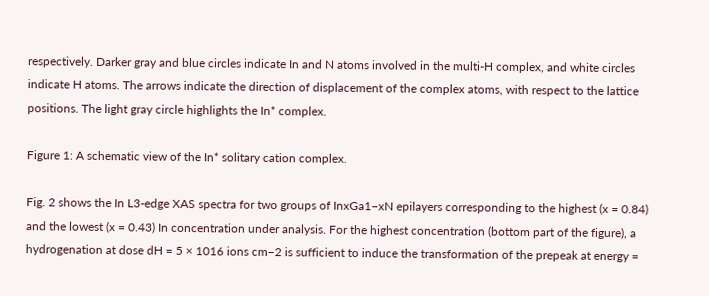respectively. Darker gray and blue circles indicate In and N atoms involved in the multi-H complex, and white circles indicate H atoms. The arrows indicate the direction of displacement of the complex atoms, with respect to the lattice positions. The light gray circle highlights the In* complex.

Figure 1: A schematic view of the In* solitary cation complex.

Fig. 2 shows the In L3-edge XAS spectra for two groups of InxGa1−xN epilayers corresponding to the highest (x = 0.84) and the lowest (x = 0.43) In concentration under analysis. For the highest concentration (bottom part of the figure), a hydrogenation at dose dH = 5 × 1016 ions cm−2 is sufficient to induce the transformation of the prepeak at energy =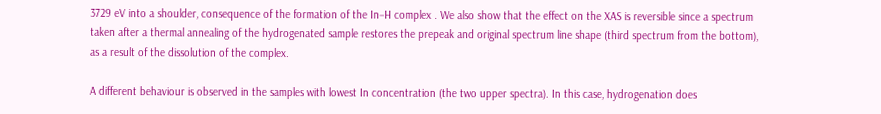3729 eV into a shoulder, consequence of the formation of the In−H complex . We also show that the effect on the XAS is reversible since a spectrum taken after a thermal annealing of the hydrogenated sample restores the prepeak and original spectrum line shape (third spectrum from the bottom), as a result of the dissolution of the complex.

A different behaviour is observed in the samples with lowest In concentration (the two upper spectra). In this case, hydrogenation does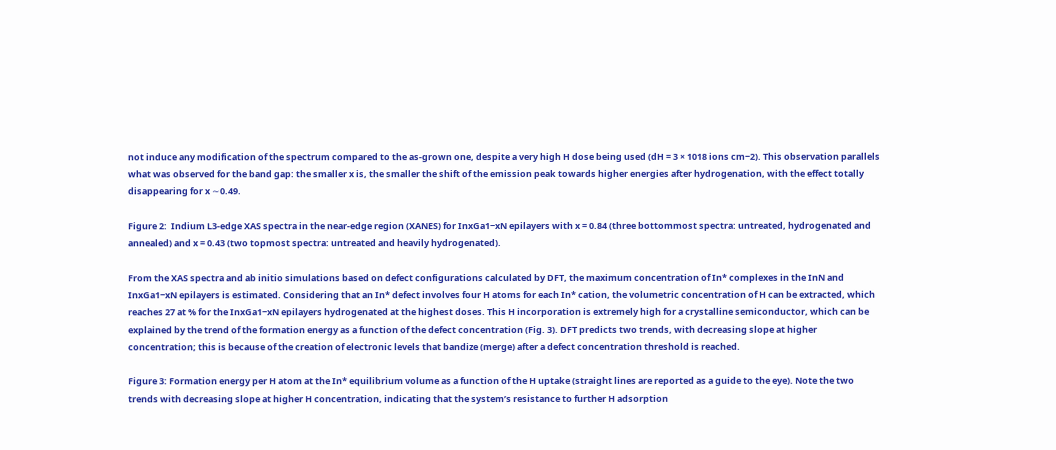not induce any modification of the spectrum compared to the as-grown one, despite a very high H dose being used (dH = 3 × 1018 ions cm−2). This observation parallels what was observed for the band gap: the smaller x is, the smaller the shift of the emission peak towards higher energies after hydrogenation, with the effect totally disappearing for x ∼0.49.

Figure 2:  Indium L3-edge XAS spectra in the near-edge region (XANES) for InxGa1−xN epilayers with x = 0.84 (three bottommost spectra: untreated, hydrogenated and annealed) and x = 0.43 (two topmost spectra: untreated and heavily hydrogenated).

From the XAS spectra and ab initio simulations based on defect configurations calculated by DFT, the maximum concentration of In* complexes in the InN and InxGa1−xN epilayers is estimated. Considering that an In* defect involves four H atoms for each In* cation, the volumetric concentration of H can be extracted, which reaches 27 at % for the InxGa1−xN epilayers hydrogenated at the highest doses. This H incorporation is extremely high for a crystalline semiconductor, which can be explained by the trend of the formation energy as a function of the defect concentration (Fig. 3). DFT predicts two trends, with decreasing slope at higher concentration; this is because of the creation of electronic levels that bandize (merge) after a defect concentration threshold is reached.

Figure 3: Formation energy per H atom at the In* equilibrium volume as a function of the H uptake (straight lines are reported as a guide to the eye). Note the two trends with decreasing slope at higher H concentration, indicating that the system’s resistance to further H adsorption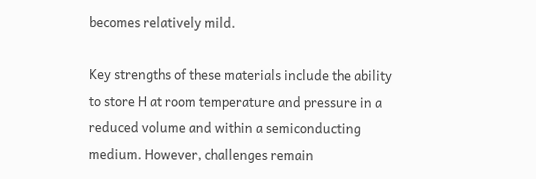becomes relatively mild.

Key strengths of these materials include the ability to store H at room temperature and pressure in a reduced volume and within a semiconducting medium. However, challenges remain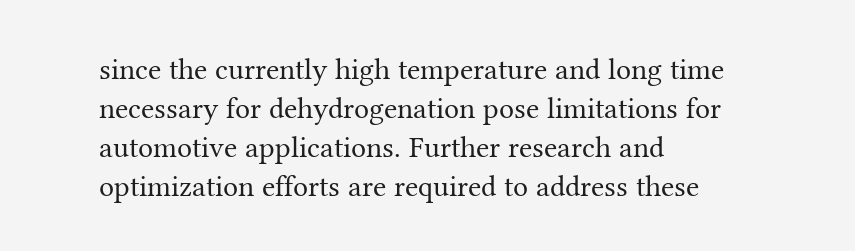since the currently high temperature and long time necessary for dehydrogenation pose limitations for automotive applications. Further research and optimization efforts are required to address these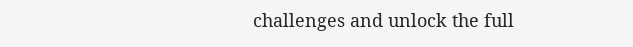challenges and unlock the full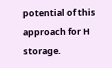potential of this approach for H storage.